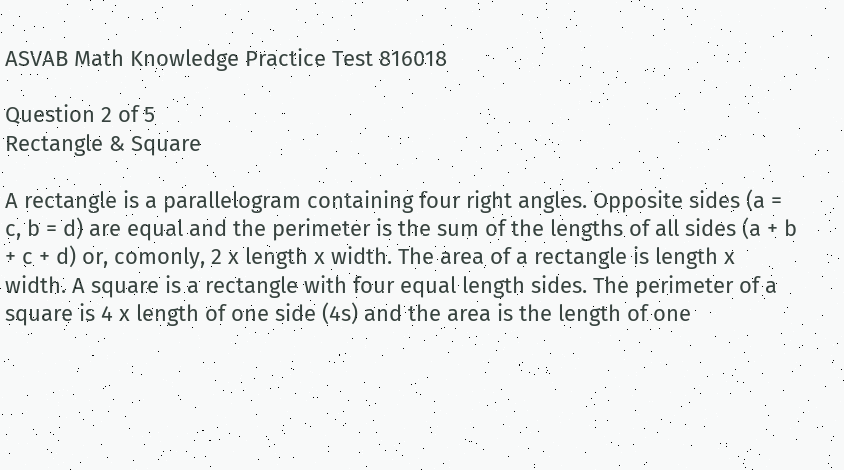ASVAB Math Knowledge Practice Test 816018

Question 2 of 5
Rectangle & Square

A rectangle is a parallelogram containing four right angles. Opposite sides (a = c, b = d) are equal and the perimeter is the sum of the lengths of all sides (a + b + c + d) or, comonly, 2 x length x width. The area of a rectangle is length x width. A square is a rectangle with four equal length sides. The perimeter of a square is 4 x length of one side (4s) and the area is the length of one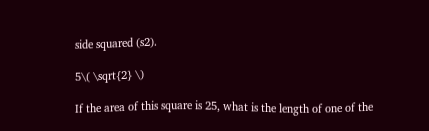side squared (s2).

5\( \sqrt{2} \)

If the area of this square is 25, what is the length of one of the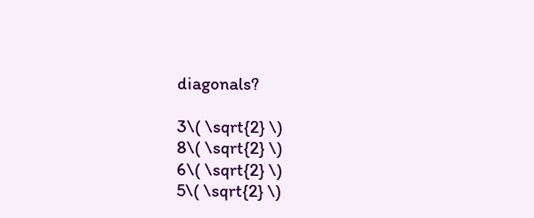diagonals?

3\( \sqrt{2} \)
8\( \sqrt{2} \)
6\( \sqrt{2} \)
5\( \sqrt{2} \)